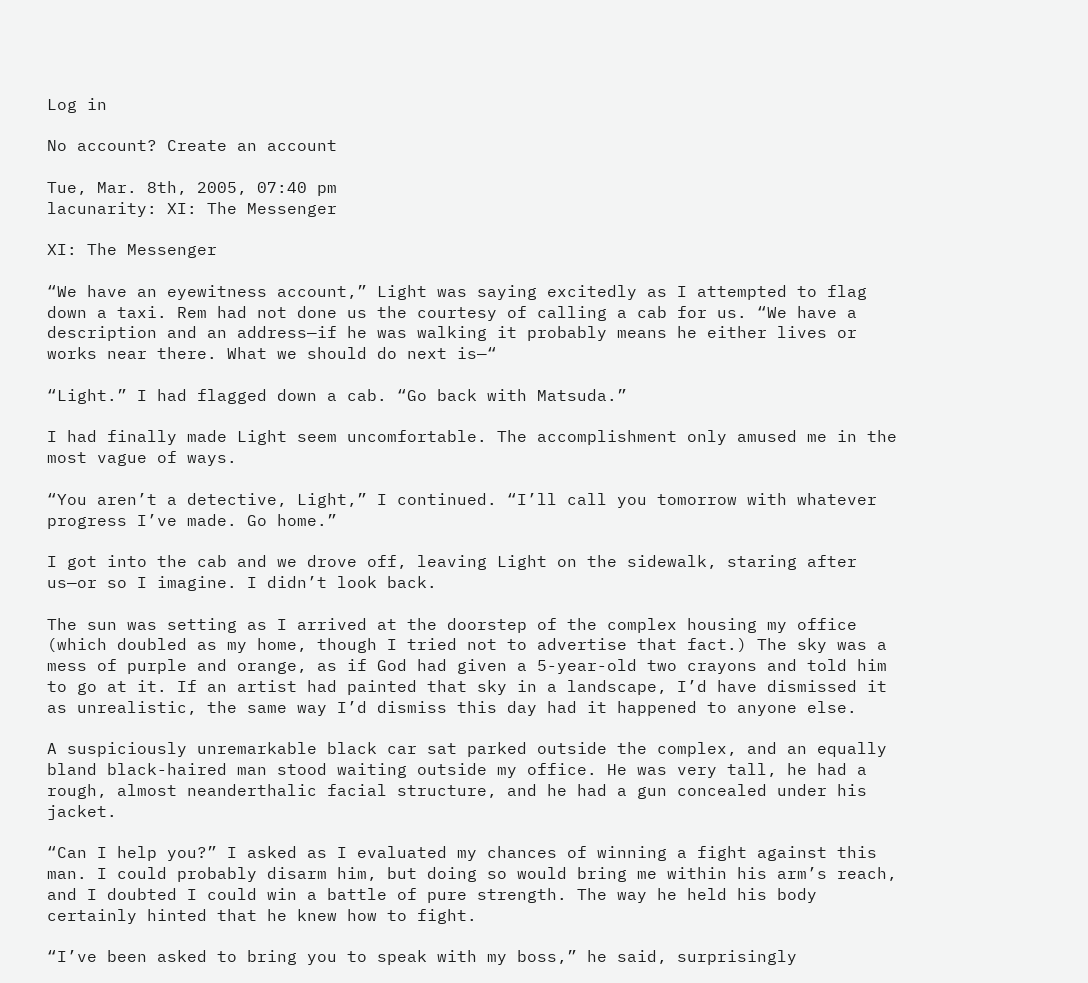Log in

No account? Create an account

Tue, Mar. 8th, 2005, 07:40 pm
lacunarity: XI: The Messenger

XI: The Messenger

“We have an eyewitness account,” Light was saying excitedly as I attempted to flag down a taxi. Rem had not done us the courtesy of calling a cab for us. “We have a description and an address—if he was walking it probably means he either lives or works near there. What we should do next is—“

“Light.” I had flagged down a cab. “Go back with Matsuda.”

I had finally made Light seem uncomfortable. The accomplishment only amused me in the most vague of ways.

“You aren’t a detective, Light,” I continued. “I’ll call you tomorrow with whatever progress I’ve made. Go home.”

I got into the cab and we drove off, leaving Light on the sidewalk, staring after us—or so I imagine. I didn’t look back.

The sun was setting as I arrived at the doorstep of the complex housing my office (which doubled as my home, though I tried not to advertise that fact.) The sky was a mess of purple and orange, as if God had given a 5-year-old two crayons and told him to go at it. If an artist had painted that sky in a landscape, I’d have dismissed it as unrealistic, the same way I’d dismiss this day had it happened to anyone else.

A suspiciously unremarkable black car sat parked outside the complex, and an equally bland black-haired man stood waiting outside my office. He was very tall, he had a rough, almost neanderthalic facial structure, and he had a gun concealed under his jacket.

“Can I help you?” I asked as I evaluated my chances of winning a fight against this man. I could probably disarm him, but doing so would bring me within his arm’s reach, and I doubted I could win a battle of pure strength. The way he held his body certainly hinted that he knew how to fight.

“I’ve been asked to bring you to speak with my boss,” he said, surprisingly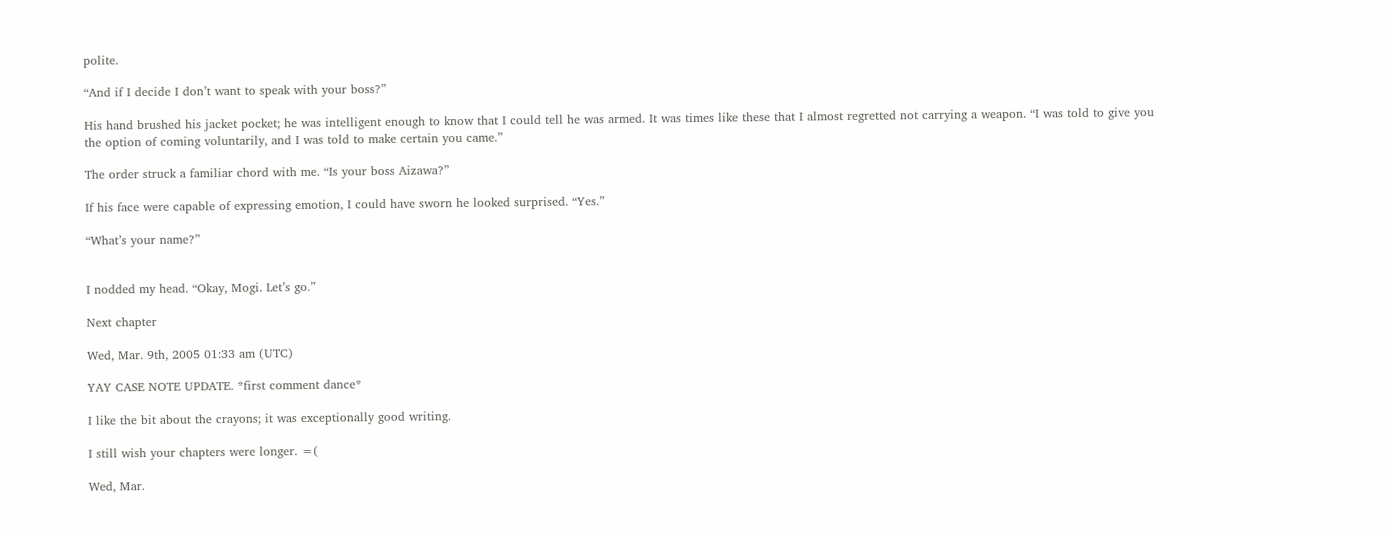polite.

“And if I decide I don’t want to speak with your boss?”

His hand brushed his jacket pocket; he was intelligent enough to know that I could tell he was armed. It was times like these that I almost regretted not carrying a weapon. “I was told to give you the option of coming voluntarily, and I was told to make certain you came.”

The order struck a familiar chord with me. “Is your boss Aizawa?”

If his face were capable of expressing emotion, I could have sworn he looked surprised. “Yes.”

“What’s your name?”


I nodded my head. “Okay, Mogi. Let’s go.”

Next chapter

Wed, Mar. 9th, 2005 01:33 am (UTC)

YAY CASE NOTE UPDATE. *first comment dance*

I like the bit about the crayons; it was exceptionally good writing.

I still wish your chapters were longer. =(

Wed, Mar.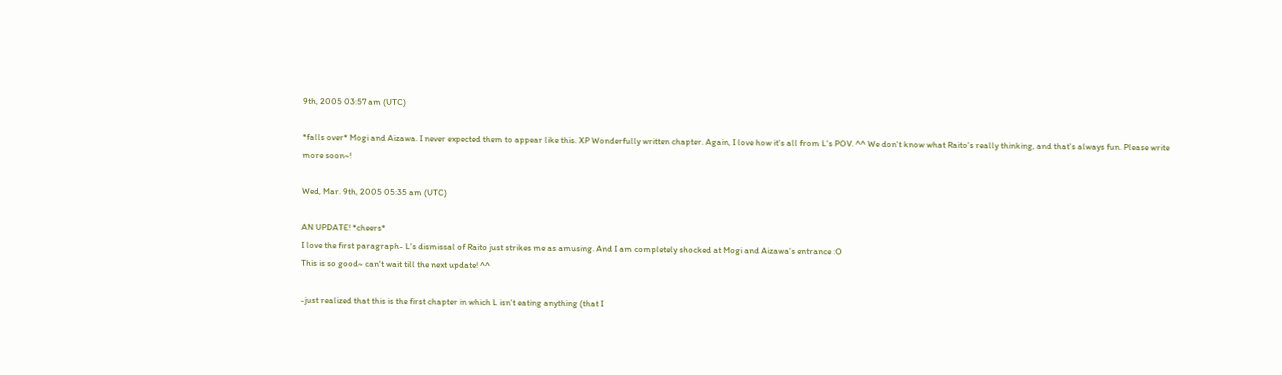9th, 2005 03:57 am (UTC)

*falls over* Mogi and Aizawa. I never expected them to appear like this. XP Wonderfully written chapter. Again, I love how it's all from L's POV. ^^ We don't know what Raito's really thinking, and that's always fun. Please write more soon~!

Wed, Mar. 9th, 2005 05:35 am (UTC)

AN UPDATE! *cheers*
I love the first paragraph- L's dismissal of Raito just strikes me as amusing. And I am completely shocked at Mogi and Aizawa's entrance :O
This is so good~ can't wait till the next update! ^^

-just realized that this is the first chapter in which L isn't eating anything (that I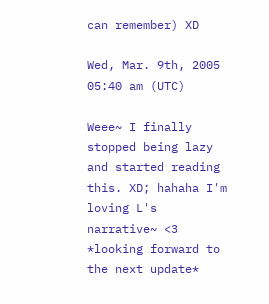can remember) XD

Wed, Mar. 9th, 2005 05:40 am (UTC)

Weee~ I finally stopped being lazy and started reading this. XD; hahaha I'm loving L's narrative~ <3 *looking forward to the next update*